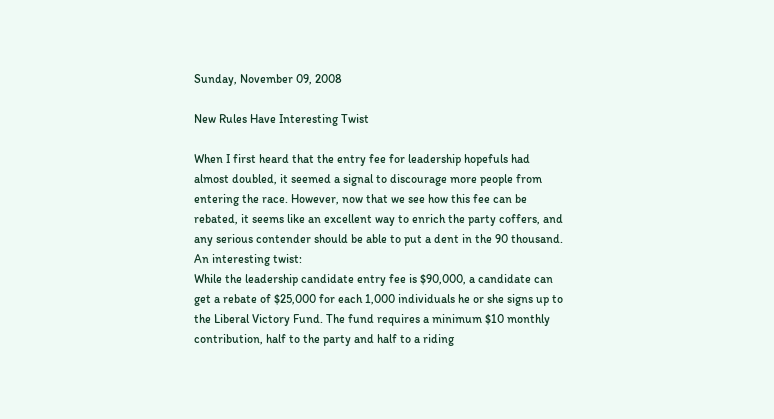Sunday, November 09, 2008

New Rules Have Interesting Twist

When I first heard that the entry fee for leadership hopefuls had almost doubled, it seemed a signal to discourage more people from entering the race. However, now that we see how this fee can be rebated, it seems like an excellent way to enrich the party coffers, and any serious contender should be able to put a dent in the 90 thousand. An interesting twist:
While the leadership candidate entry fee is $90,000, a candidate can get a rebate of $25,000 for each 1,000 individuals he or she signs up to the Liberal Victory Fund. The fund requires a minimum $10 monthly contribution, half to the party and half to a riding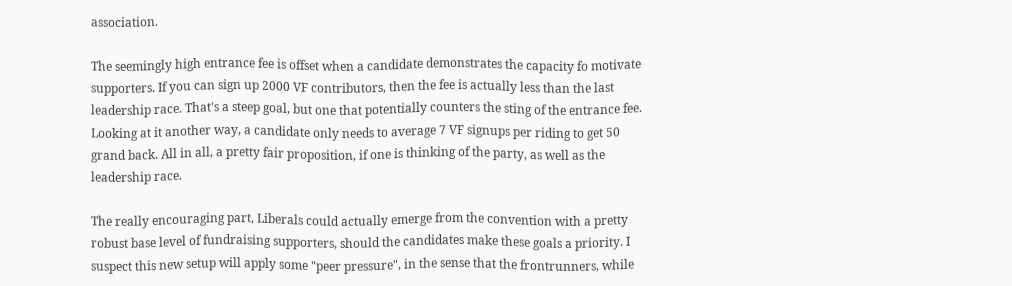association.

The seemingly high entrance fee is offset when a candidate demonstrates the capacity fo motivate supporters. If you can sign up 2000 VF contributors, then the fee is actually less than the last leadership race. That's a steep goal, but one that potentially counters the sting of the entrance fee. Looking at it another way, a candidate only needs to average 7 VF signups per riding to get 50 grand back. All in all, a pretty fair proposition, if one is thinking of the party, as well as the leadership race.

The really encouraging part, Liberals could actually emerge from the convention with a pretty robust base level of fundraising supporters, should the candidates make these goals a priority. I suspect this new setup will apply some "peer pressure", in the sense that the frontrunners, while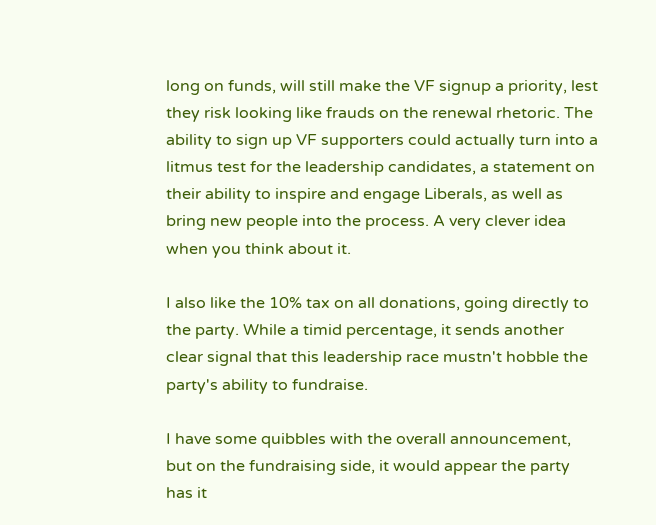long on funds, will still make the VF signup a priority, lest they risk looking like frauds on the renewal rhetoric. The ability to sign up VF supporters could actually turn into a litmus test for the leadership candidates, a statement on their ability to inspire and engage Liberals, as well as bring new people into the process. A very clever idea when you think about it.

I also like the 10% tax on all donations, going directly to the party. While a timid percentage, it sends another clear signal that this leadership race mustn't hobble the party's ability to fundraise.

I have some quibbles with the overall announcement, but on the fundraising side, it would appear the party has it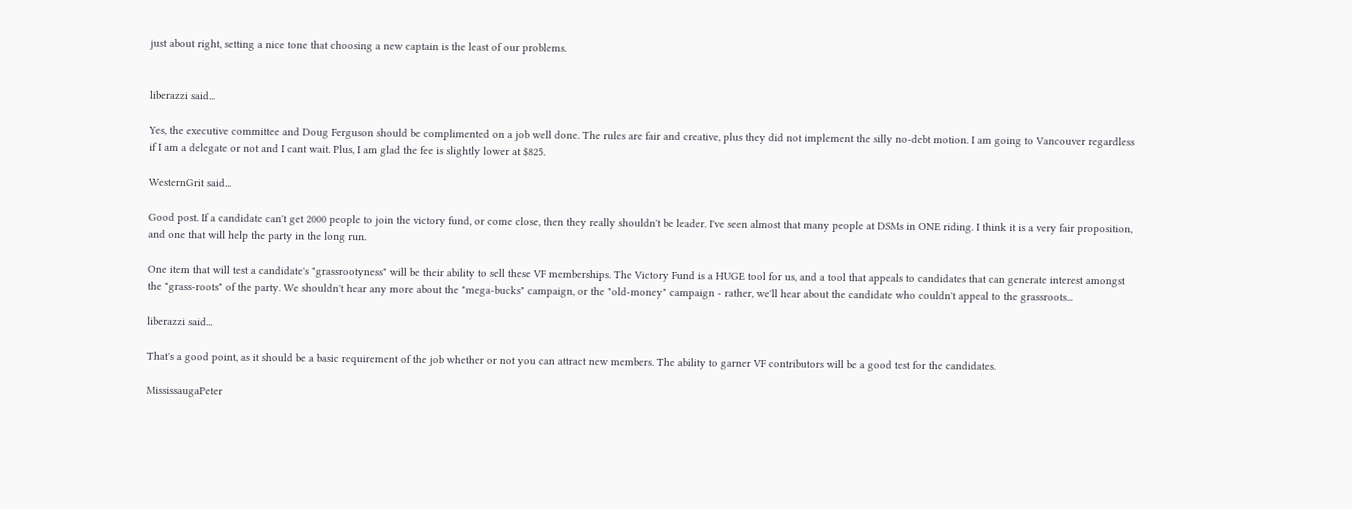just about right, setting a nice tone that choosing a new captain is the least of our problems.


liberazzi said...

Yes, the executive committee and Doug Ferguson should be complimented on a job well done. The rules are fair and creative, plus they did not implement the silly no-debt motion. I am going to Vancouver regardless if I am a delegate or not and I cant wait. Plus, I am glad the fee is slightly lower at $825.

WesternGrit said...

Good post. If a candidate can't get 2000 people to join the victory fund, or come close, then they really shouldn't be leader. I've seen almost that many people at DSMs in ONE riding. I think it is a very fair proposition, and one that will help the party in the long run.

One item that will test a candidate's "grassrootyness" will be their ability to sell these VF memberships. The Victory Fund is a HUGE tool for us, and a tool that appeals to candidates that can generate interest amongst the "grass-roots" of the party. We shouldn't hear any more about the "mega-bucks" campaign, or the "old-money" campaign - rather, we'll hear about the candidate who couldn't appeal to the grassroots...

liberazzi said...

That's a good point, as it should be a basic requirement of the job whether or not you can attract new members. The ability to garner VF contributors will be a good test for the candidates.

MississaugaPeter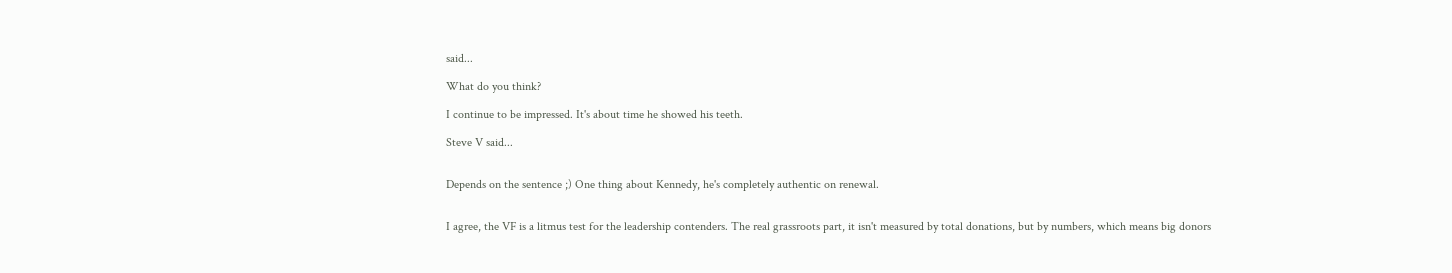said...

What do you think?

I continue to be impressed. It's about time he showed his teeth.

Steve V said...


Depends on the sentence ;) One thing about Kennedy, he's completely authentic on renewal.


I agree, the VF is a litmus test for the leadership contenders. The real grassroots part, it isn't measured by total donations, but by numbers, which means big donors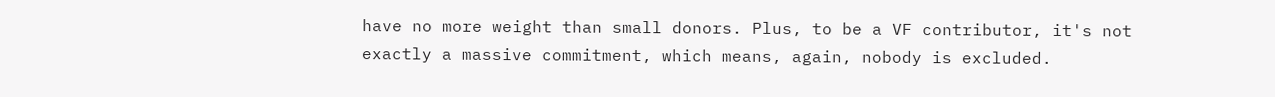have no more weight than small donors. Plus, to be a VF contributor, it's not exactly a massive commitment, which means, again, nobody is excluded.